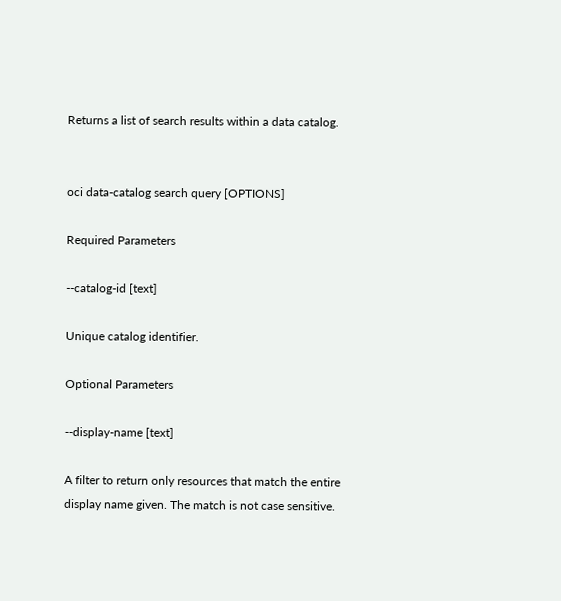Returns a list of search results within a data catalog.


oci data-catalog search query [OPTIONS]

Required Parameters

--catalog-id [text]

Unique catalog identifier.

Optional Parameters

--display-name [text]

A filter to return only resources that match the entire display name given. The match is not case sensitive.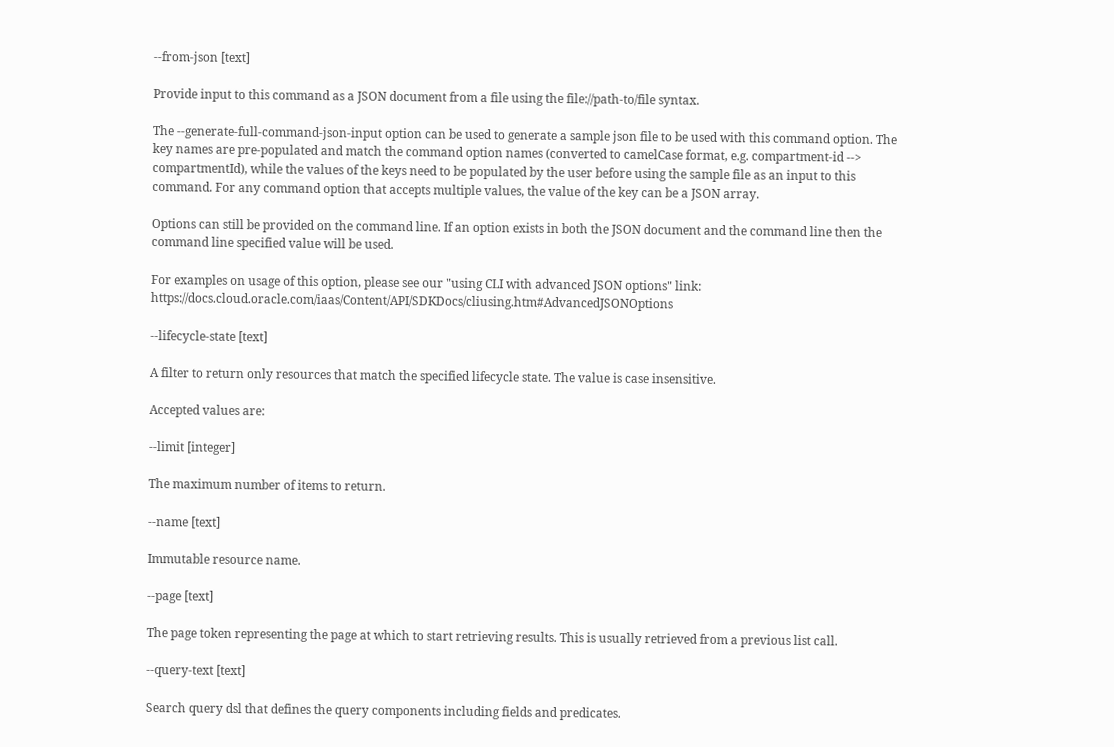--from-json [text]

Provide input to this command as a JSON document from a file using the file://path-to/file syntax.

The --generate-full-command-json-input option can be used to generate a sample json file to be used with this command option. The key names are pre-populated and match the command option names (converted to camelCase format, e.g. compartment-id --> compartmentId), while the values of the keys need to be populated by the user before using the sample file as an input to this command. For any command option that accepts multiple values, the value of the key can be a JSON array.

Options can still be provided on the command line. If an option exists in both the JSON document and the command line then the command line specified value will be used.

For examples on usage of this option, please see our "using CLI with advanced JSON options" link: https://docs.cloud.oracle.com/iaas/Content/API/SDKDocs/cliusing.htm#AdvancedJSONOptions

--lifecycle-state [text]

A filter to return only resources that match the specified lifecycle state. The value is case insensitive.

Accepted values are:

--limit [integer]

The maximum number of items to return.

--name [text]

Immutable resource name.

--page [text]

The page token representing the page at which to start retrieving results. This is usually retrieved from a previous list call.

--query-text [text]

Search query dsl that defines the query components including fields and predicates.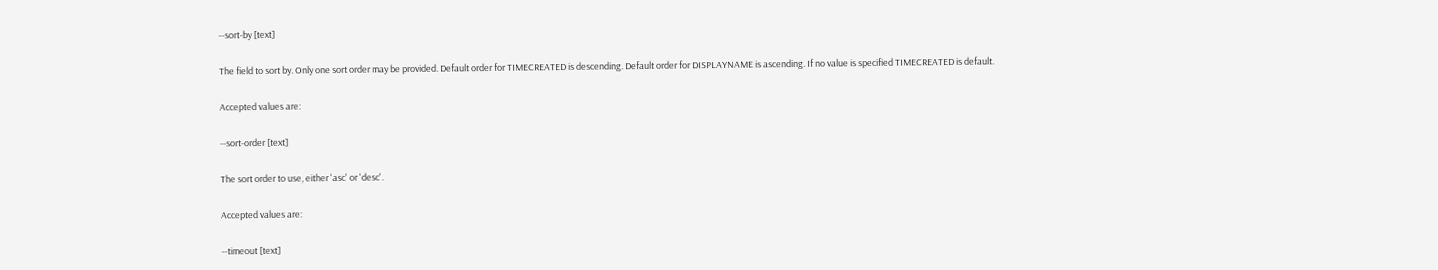--sort-by [text]

The field to sort by. Only one sort order may be provided. Default order for TIMECREATED is descending. Default order for DISPLAYNAME is ascending. If no value is specified TIMECREATED is default.

Accepted values are:

--sort-order [text]

The sort order to use, either 'asc' or 'desc'.

Accepted values are:

--timeout [text]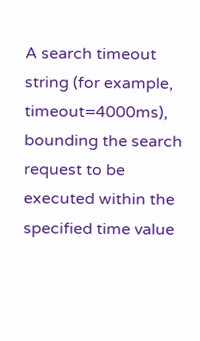A search timeout string (for example, timeout=4000ms), bounding the search request to be executed within the specified time value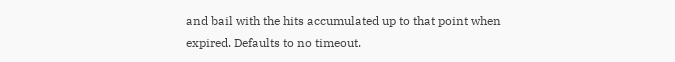and bail with the hits accumulated up to that point when expired. Defaults to no timeout.